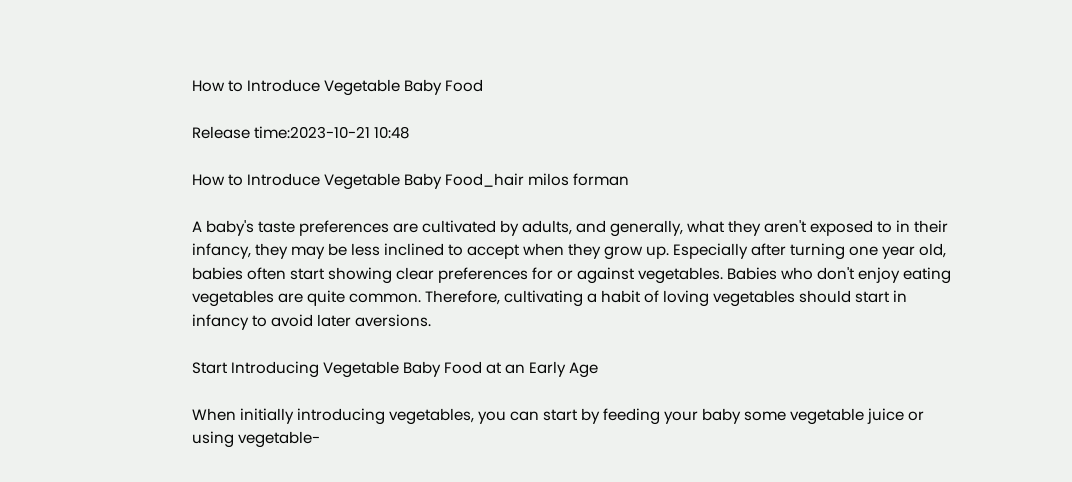How to Introduce Vegetable Baby Food

Release time:2023-10-21 10:48

How to Introduce Vegetable Baby Food_hair milos forman

A baby's taste preferences are cultivated by adults, and generally, what they aren't exposed to in their infancy, they may be less inclined to accept when they grow up. Especially after turning one year old, babies often start showing clear preferences for or against vegetables. Babies who don't enjoy eating vegetables are quite common. Therefore, cultivating a habit of loving vegetables should start in infancy to avoid later aversions.

Start Introducing Vegetable Baby Food at an Early Age

When initially introducing vegetables, you can start by feeding your baby some vegetable juice or using vegetable-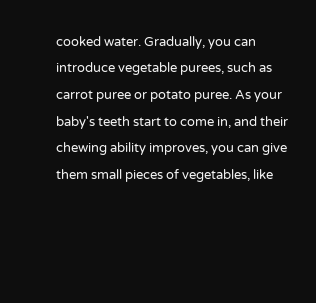cooked water. Gradually, you can introduce vegetable purees, such as carrot puree or potato puree. As your baby's teeth start to come in, and their chewing ability improves, you can give them small pieces of vegetables, like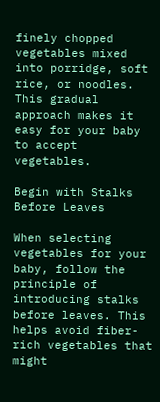finely chopped vegetables mixed into porridge, soft rice, or noodles. This gradual approach makes it easy for your baby to accept vegetables.

Begin with Stalks Before Leaves

When selecting vegetables for your baby, follow the principle of introducing stalks before leaves. This helps avoid fiber-rich vegetables that might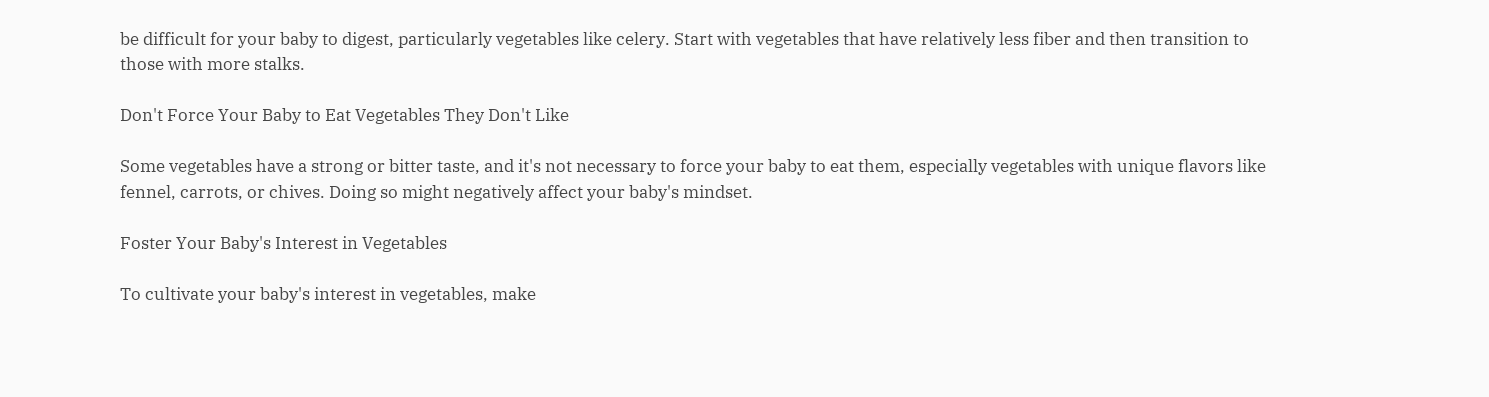be difficult for your baby to digest, particularly vegetables like celery. Start with vegetables that have relatively less fiber and then transition to those with more stalks.

Don't Force Your Baby to Eat Vegetables They Don't Like

Some vegetables have a strong or bitter taste, and it's not necessary to force your baby to eat them, especially vegetables with unique flavors like fennel, carrots, or chives. Doing so might negatively affect your baby's mindset.

Foster Your Baby's Interest in Vegetables

To cultivate your baby's interest in vegetables, make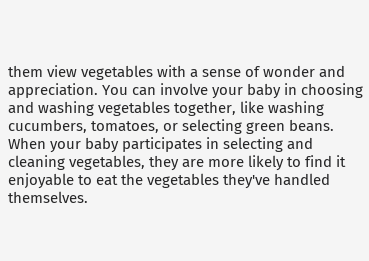them view vegetables with a sense of wonder and appreciation. You can involve your baby in choosing and washing vegetables together, like washing cucumbers, tomatoes, or selecting green beans. When your baby participates in selecting and cleaning vegetables, they are more likely to find it enjoyable to eat the vegetables they've handled themselves.